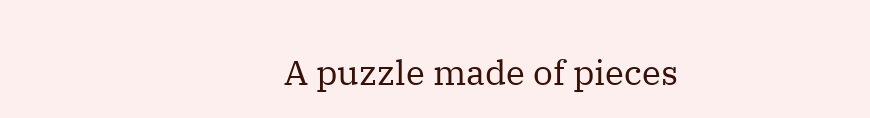A puzzle made of pieces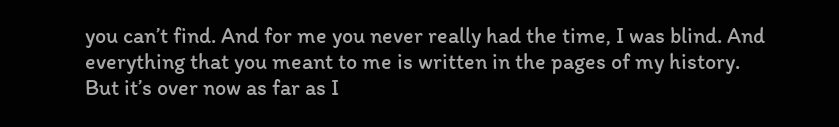you can’t find. And for me you never really had the time, I was blind. And everything that you meant to me is written in the pages of my history.
But it’s over now as far as I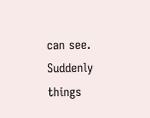can see. Suddenly things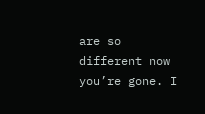are so different now you’re gone. I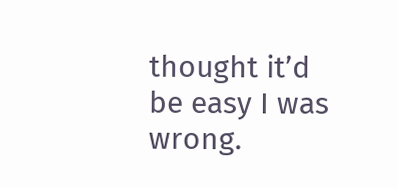thought it’d be easy I was wrong.